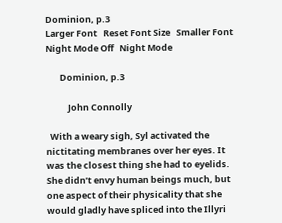Dominion, p.3
Larger Font   Reset Font Size   Smaller Font       Night Mode Off   Night Mode

       Dominion, p.3

           John Connolly

  With a weary sigh, Syl activated the nictitating membranes over her eyes. It was the closest thing she had to eyelids. She didn’t envy human beings much, but one aspect of their physicality that she would gladly have spliced into the Illyri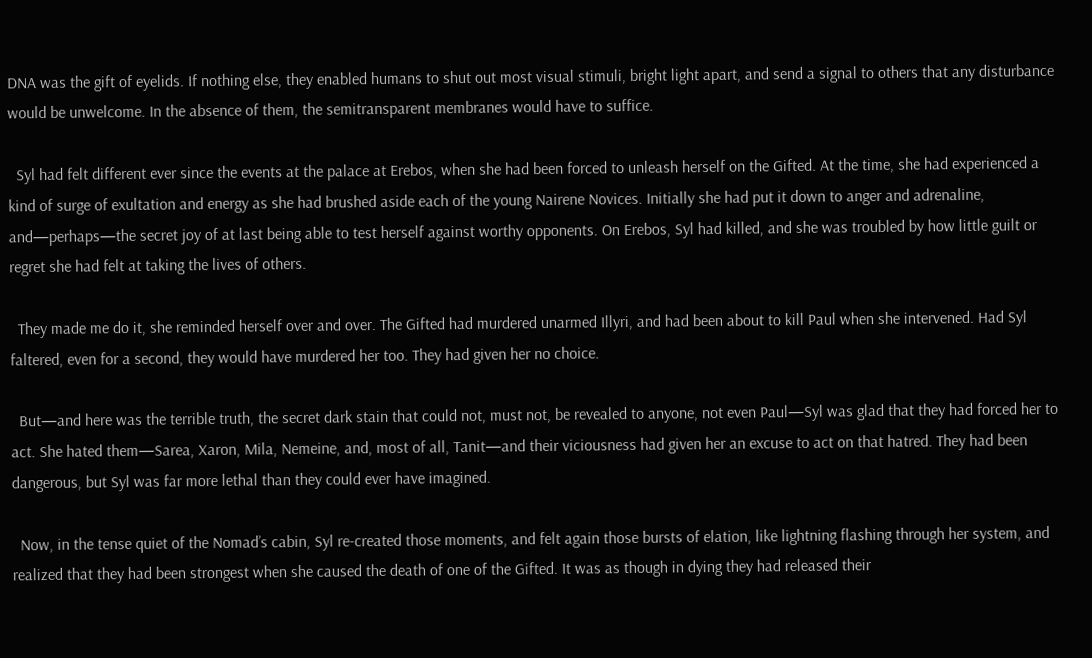DNA was the gift of eyelids. If nothing else, they enabled humans to shut out most visual stimuli, bright light apart, and send a signal to others that any disturbance would be unwelcome. In the absence of them, the semitransparent membranes would have to suffice.

  Syl had felt different ever since the events at the palace at Erebos, when she had been forced to unleash herself on the Gifted. At the time, she had experienced a kind of surge of exultation and energy as she had brushed aside each of the young Nairene Novices. Initially she had put it down to anger and adrenaline, and—perhaps—the secret joy of at last being able to test herself against worthy opponents. On Erebos, Syl had killed, and she was troubled by how little guilt or regret she had felt at taking the lives of others.

  They made me do it, she reminded herself over and over. The Gifted had murdered unarmed Illyri, and had been about to kill Paul when she intervened. Had Syl faltered, even for a second, they would have murdered her too. They had given her no choice.

  But—and here was the terrible truth, the secret dark stain that could not, must not, be revealed to anyone, not even Paul—Syl was glad that they had forced her to act. She hated them—Sarea, Xaron, Mila, Nemeine, and, most of all, Tanit—and their viciousness had given her an excuse to act on that hatred. They had been dangerous, but Syl was far more lethal than they could ever have imagined.

  Now, in the tense quiet of the Nomad’s cabin, Syl re-created those moments, and felt again those bursts of elation, like lightning flashing through her system, and realized that they had been strongest when she caused the death of one of the Gifted. It was as though in dying they had released their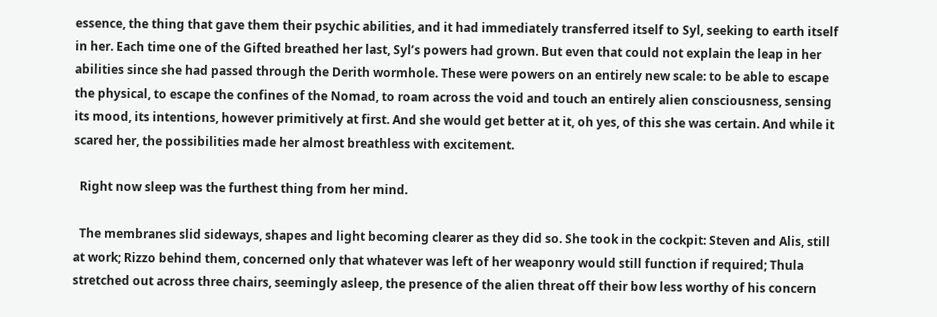essence, the thing that gave them their psychic abilities, and it had immediately transferred itself to Syl, seeking to earth itself in her. Each time one of the Gifted breathed her last, Syl’s powers had grown. But even that could not explain the leap in her abilities since she had passed through the Derith wormhole. These were powers on an entirely new scale: to be able to escape the physical, to escape the confines of the Nomad, to roam across the void and touch an entirely alien consciousness, sensing its mood, its intentions, however primitively at first. And she would get better at it, oh yes, of this she was certain. And while it scared her, the possibilities made her almost breathless with excitement.

  Right now sleep was the furthest thing from her mind.

  The membranes slid sideways, shapes and light becoming clearer as they did so. She took in the cockpit: Steven and Alis, still at work; Rizzo behind them, concerned only that whatever was left of her weaponry would still function if required; Thula stretched out across three chairs, seemingly asleep, the presence of the alien threat off their bow less worthy of his concern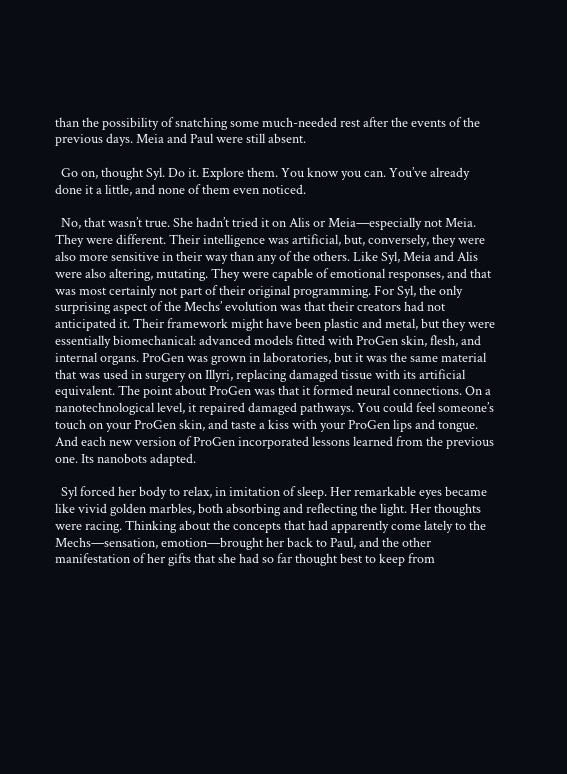than the possibility of snatching some much-needed rest after the events of the previous days. Meia and Paul were still absent.

  Go on, thought Syl. Do it. Explore them. You know you can. You’ve already done it a little, and none of them even noticed.

  No, that wasn’t true. She hadn’t tried it on Alis or Meia—especially not Meia. They were different. Their intelligence was artificial, but, conversely, they were also more sensitive in their way than any of the others. Like Syl, Meia and Alis were also altering, mutating. They were capable of emotional responses, and that was most certainly not part of their original programming. For Syl, the only surprising aspect of the Mechs’ evolution was that their creators had not anticipated it. Their framework might have been plastic and metal, but they were essentially biomechanical: advanced models fitted with ProGen skin, flesh, and internal organs. ProGen was grown in laboratories, but it was the same material that was used in surgery on Illyri, replacing damaged tissue with its artificial equivalent. The point about ProGen was that it formed neural connections. On a nanotechnological level, it repaired damaged pathways. You could feel someone’s touch on your ProGen skin, and taste a kiss with your ProGen lips and tongue. And each new version of ProGen incorporated lessons learned from the previous one. Its nanobots adapted.

  Syl forced her body to relax, in imitation of sleep. Her remarkable eyes became like vivid golden marbles, both absorbing and reflecting the light. Her thoughts were racing. Thinking about the concepts that had apparently come lately to the Mechs—sensation, emotion—brought her back to Paul, and the other manifestation of her gifts that she had so far thought best to keep from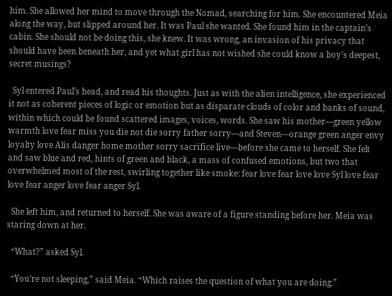him. She allowed her mind to move through the Nomad, searching for him. She encountered Meia along the way, but slipped around her. It was Paul she wanted. She found him in the captain’s cabin. She should not be doing this, she knew. It was wrong, an invasion of his privacy that should have been beneath her, and yet what girl has not wished she could know a boy’s deepest, secret musings?

  Syl entered Paul’s head, and read his thoughts. Just as with the alien intelligence, she experienced it not as coherent pieces of logic or emotion but as disparate clouds of color and banks of sound, within which could be found scattered images, voices, words. She saw his mother—green yellow warmth love fear miss you die not die sorry father sorry—and Steven—orange green anger envy loyalty love Alis danger home mother sorry sacrifice live—before she came to herself. She felt and saw blue and red, hints of green and black, a mass of confused emotions, but two that overwhelmed most of the rest, swirling together like smoke: fear love fear love love Syl love fear love fear anger love fear anger Syl.

  She left him, and returned to herself. She was aware of a figure standing before her. Meia was staring down at her.

  “What?” asked Syl.

  “You’re not sleeping,” said Meia. “Which raises the question of what you are doing.”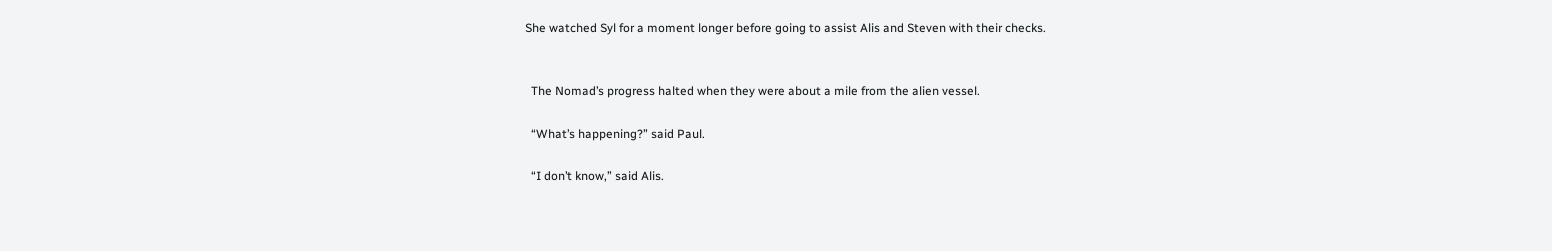She watched Syl for a moment longer before going to assist Alis and Steven with their checks.


  The Nomad’s progress halted when they were about a mile from the alien vessel.

  “What’s happening?” said Paul.

  “I don’t know,” said Alis.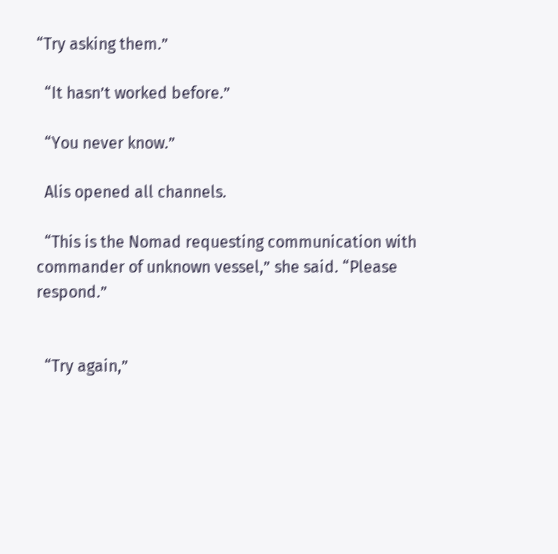“Try asking them.”

  “It hasn’t worked before.”

  “You never know.”

  Alis opened all channels.

  “This is the Nomad requesting communication with commander of unknown vessel,” she said. “Please respond.”


  “Try again,”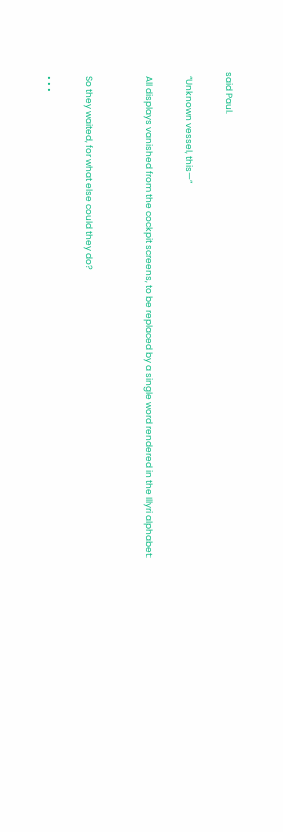said Paul.

  “Unknown vessel, this—”

  All displays vanished from the cockpit screens, to be replaced by a single word rendered in the Illyri alphabet:


  So they waited, for what else could they do?

  • • •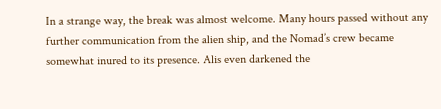In a strange way, the break was almost welcome. Many hours passed without any further communication from the alien ship, and the Nomad’s crew became somewhat inured to its presence. Alis even darkened the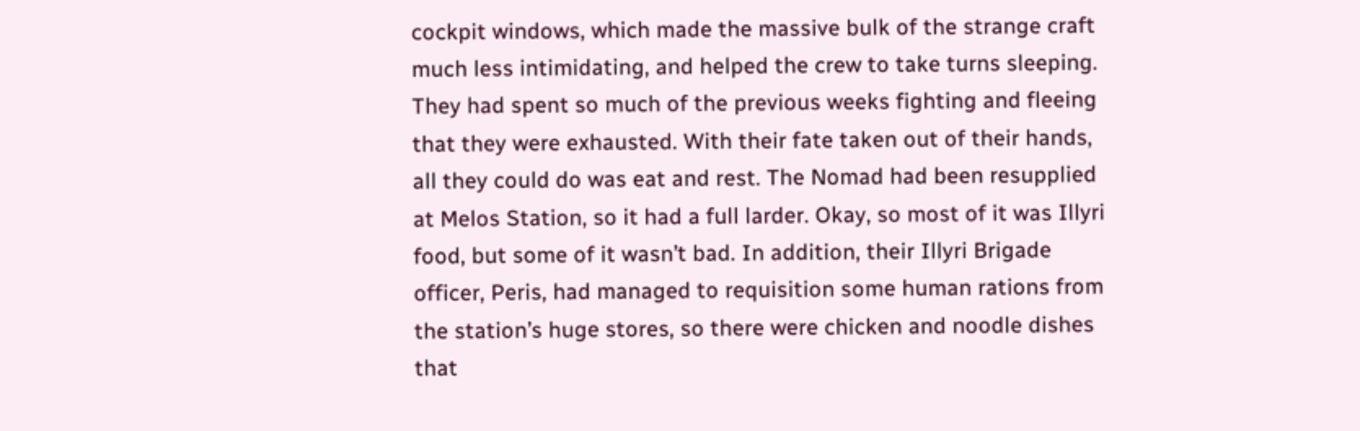cockpit windows, which made the massive bulk of the strange craft much less intimidating, and helped the crew to take turns sleeping. They had spent so much of the previous weeks fighting and fleeing that they were exhausted. With their fate taken out of their hands, all they could do was eat and rest. The Nomad had been resupplied at Melos Station, so it had a full larder. Okay, so most of it was Illyri food, but some of it wasn’t bad. In addition, their Illyri Brigade officer, Peris, had managed to requisition some human rations from the station’s huge stores, so there were chicken and noodle dishes that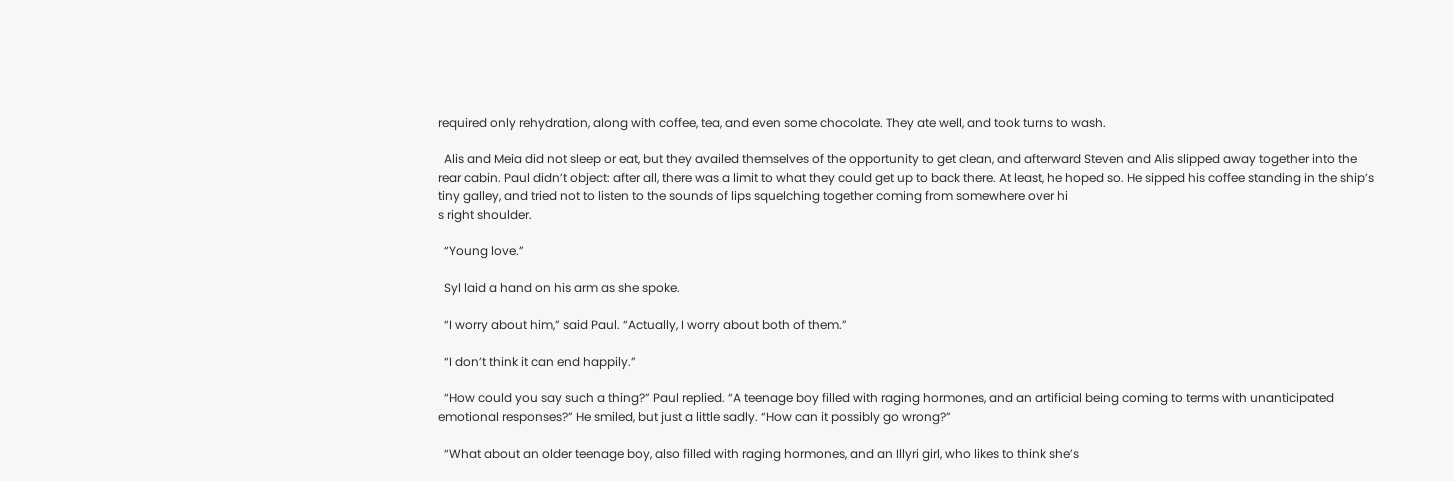required only rehydration, along with coffee, tea, and even some chocolate. They ate well, and took turns to wash.

  Alis and Meia did not sleep or eat, but they availed themselves of the opportunity to get clean, and afterward Steven and Alis slipped away together into the rear cabin. Paul didn’t object: after all, there was a limit to what they could get up to back there. At least, he hoped so. He sipped his coffee standing in the ship’s tiny galley, and tried not to listen to the sounds of lips squelching together coming from somewhere over hi
s right shoulder.

  “Young love.”

  Syl laid a hand on his arm as she spoke.

  “I worry about him,” said Paul. “Actually, I worry about both of them.”

  “I don’t think it can end happily.”

  “How could you say such a thing?” Paul replied. “A teenage boy filled with raging hormones, and an artificial being coming to terms with unanticipated emotional responses?” He smiled, but just a little sadly. “How can it possibly go wrong?”

  “What about an older teenage boy, also filled with raging hormones, and an Illyri girl, who likes to think she’s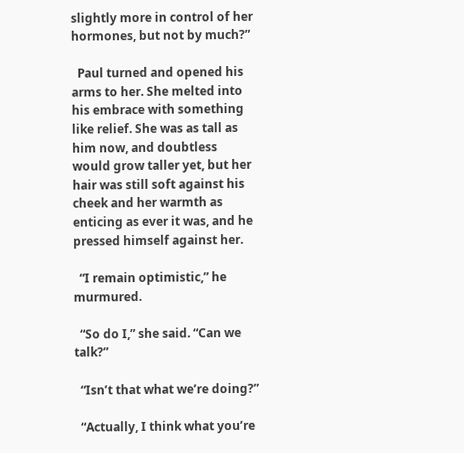slightly more in control of her hormones, but not by much?”

  Paul turned and opened his arms to her. She melted into his embrace with something like relief. She was as tall as him now, and doubtless would grow taller yet, but her hair was still soft against his cheek and her warmth as enticing as ever it was, and he pressed himself against her.

  “I remain optimistic,” he murmured.

  “So do I,” she said. “Can we talk?”

  “Isn’t that what we’re doing?”

  “Actually, I think what you’re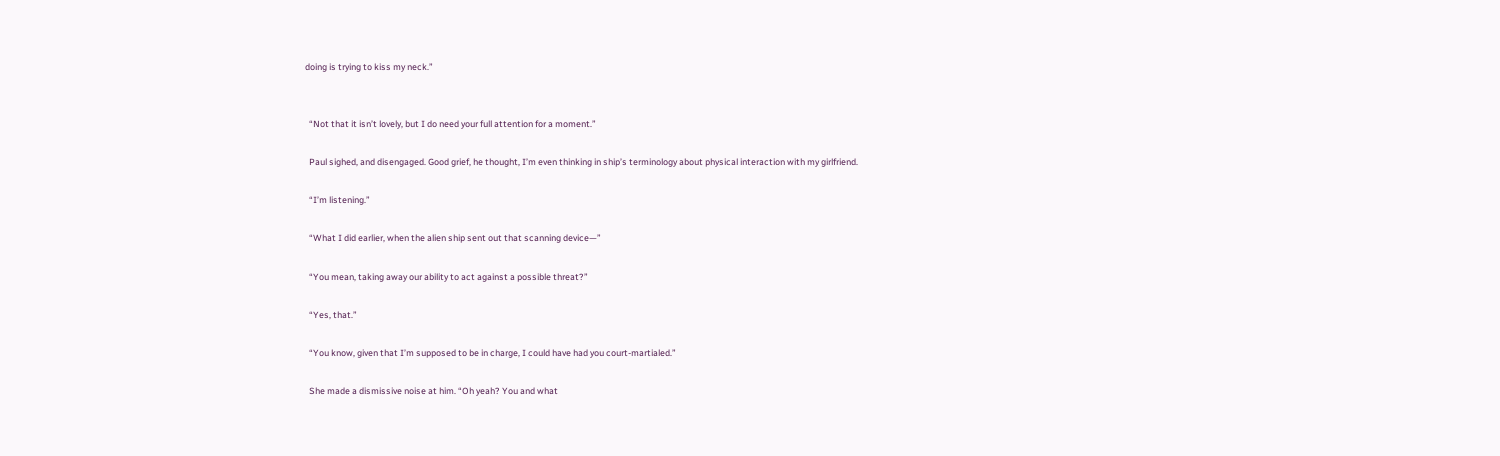doing is trying to kiss my neck.”


  “Not that it isn’t lovely, but I do need your full attention for a moment.”

  Paul sighed, and disengaged. Good grief, he thought, I’m even thinking in ship’s terminology about physical interaction with my girlfriend.

  “I’m listening.”

  “What I did earlier, when the alien ship sent out that scanning device—”

  “You mean, taking away our ability to act against a possible threat?”

  “Yes, that.”

  “You know, given that I’m supposed to be in charge, I could have had you court-martialed.”

  She made a dismissive noise at him. “Oh yeah? You and what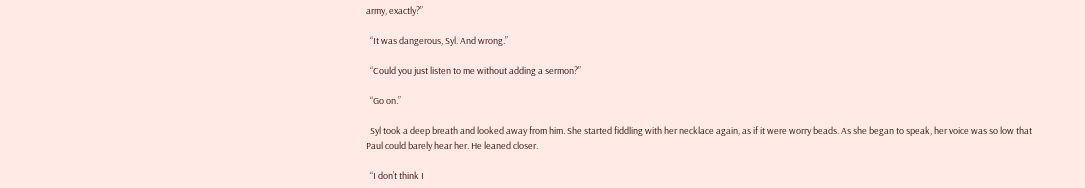army, exactly?”

  “It was dangerous, Syl. And wrong.”

  “Could you just listen to me without adding a sermon?”

  “Go on.”

  Syl took a deep breath and looked away from him. She started fiddling with her necklace again, as if it were worry beads. As she began to speak, her voice was so low that Paul could barely hear her. He leaned closer.

  “I don’t think I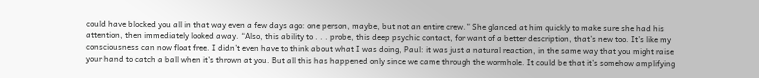could have blocked you all in that way even a few days ago: one person, maybe, but not an entire crew.” She glanced at him quickly to make sure she had his attention, then immediately looked away. “Also, this ability to . . . probe, this deep psychic contact, for want of a better description, that’s new too. It’s like my consciousness can now float free. I didn’t even have to think about what I was doing, Paul: it was just a natural reaction, in the same way that you might raise your hand to catch a ball when it’s thrown at you. But all this has happened only since we came through the wormhole. It could be that it’s somehow amplifying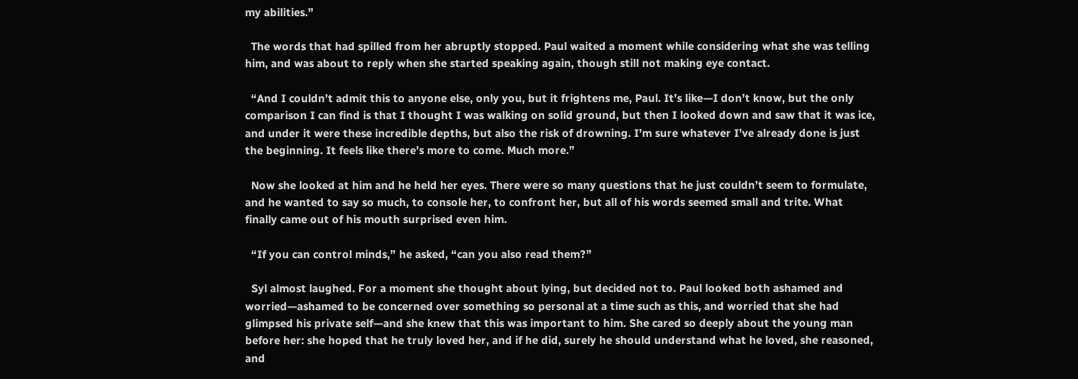my abilities.”

  The words that had spilled from her abruptly stopped. Paul waited a moment while considering what she was telling him, and was about to reply when she started speaking again, though still not making eye contact.

  “And I couldn’t admit this to anyone else, only you, but it frightens me, Paul. It’s like—I don’t know, but the only comparison I can find is that I thought I was walking on solid ground, but then I looked down and saw that it was ice, and under it were these incredible depths, but also the risk of drowning. I’m sure whatever I’ve already done is just the beginning. It feels like there’s more to come. Much more.”

  Now she looked at him and he held her eyes. There were so many questions that he just couldn’t seem to formulate, and he wanted to say so much, to console her, to confront her, but all of his words seemed small and trite. What finally came out of his mouth surprised even him.

  “If you can control minds,” he asked, “can you also read them?”

  Syl almost laughed. For a moment she thought about lying, but decided not to. Paul looked both ashamed and worried—ashamed to be concerned over something so personal at a time such as this, and worried that she had glimpsed his private self—and she knew that this was important to him. She cared so deeply about the young man before her: she hoped that he truly loved her, and if he did, surely he should understand what he loved, she reasoned, and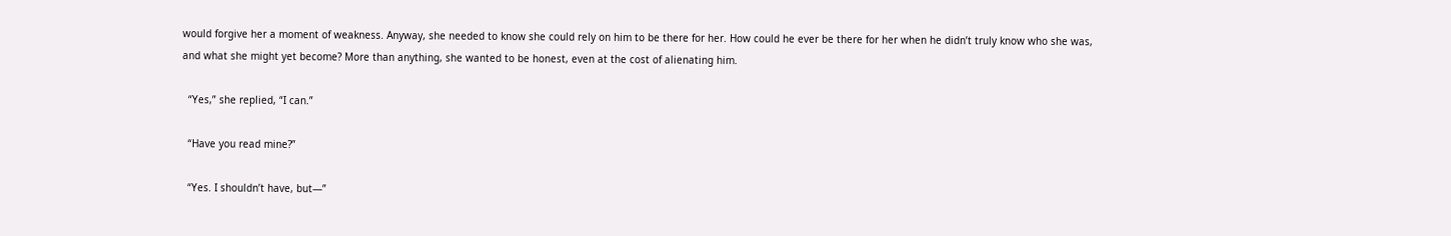would forgive her a moment of weakness. Anyway, she needed to know she could rely on him to be there for her. How could he ever be there for her when he didn’t truly know who she was, and what she might yet become? More than anything, she wanted to be honest, even at the cost of alienating him.

  “Yes,” she replied, “I can.”

  “Have you read mine?”

  “Yes. I shouldn’t have, but—”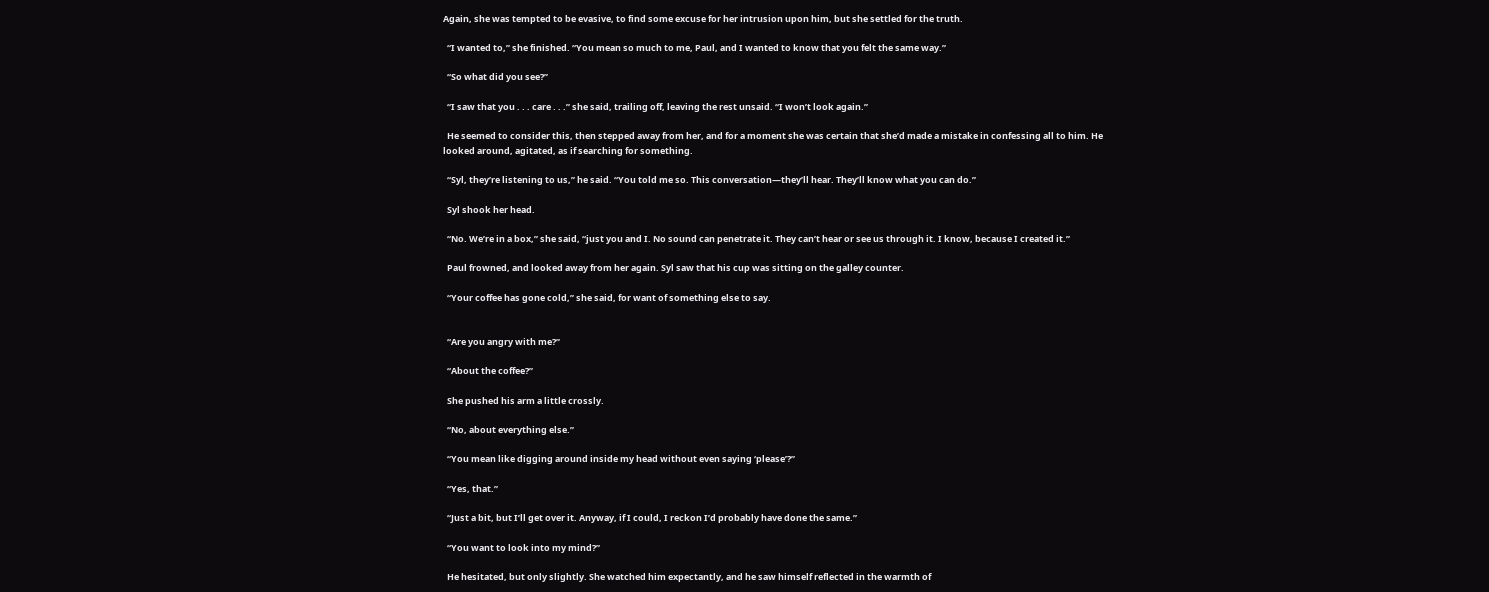Again, she was tempted to be evasive, to find some excuse for her intrusion upon him, but she settled for the truth.

  “I wanted to,” she finished. “You mean so much to me, Paul, and I wanted to know that you felt the same way.”

  “So what did you see?”

  “I saw that you . . . care . . .” she said, trailing off, leaving the rest unsaid. “I won’t look again.”

  He seemed to consider this, then stepped away from her, and for a moment she was certain that she’d made a mistake in confessing all to him. He looked around, agitated, as if searching for something.

  “Syl, they’re listening to us,” he said. “You told me so. This conversation—they’ll hear. They’ll know what you can do.”

  Syl shook her head.

  “No. We’re in a box,” she said, “just you and I. No sound can penetrate it. They can’t hear or see us through it. I know, because I created it.”

  Paul frowned, and looked away from her again. Syl saw that his cup was sitting on the galley counter.

  “Your coffee has gone cold,” she said, for want of something else to say.


  “Are you angry with me?”

  “About the coffee?”

  She pushed his arm a little crossly.

  “No, about everything else.”

  “You mean like digging around inside my head without even saying ‘please’?”

  “Yes, that.”

  “Just a bit, but I’ll get over it. Anyway, if I could, I reckon I’d probably have done the same.”

  “You want to look into my mind?”

  He hesitated, but only slightly. She watched him expectantly, and he saw himself reflected in the warmth of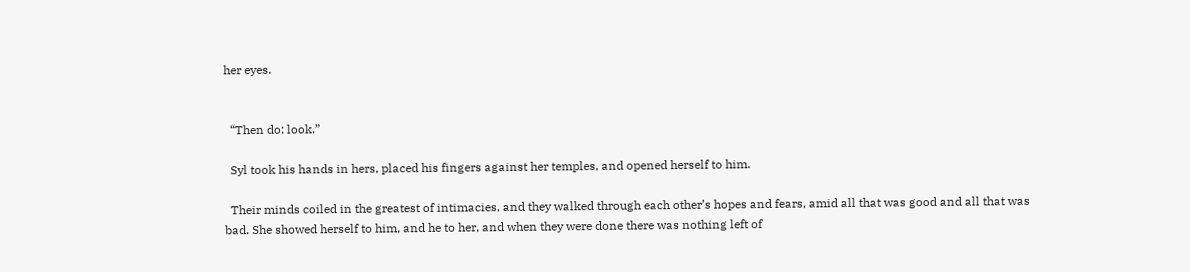her eyes.


  “Then do: look.”

  Syl took his hands in hers, placed his fingers against her temples, and opened herself to him.

  Their minds coiled in the greatest of intimacies, and they walked through each other’s hopes and fears, amid all that was good and all that was bad. She showed herself to him, and he to her, and when they were done there was nothing left of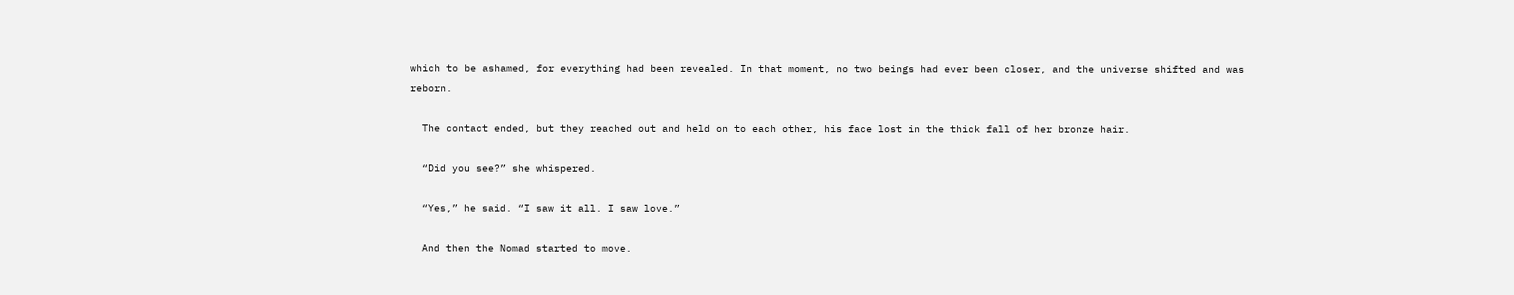which to be ashamed, for everything had been revealed. In that moment, no two beings had ever been closer, and the universe shifted and was reborn.

  The contact ended, but they reached out and held on to each other, his face lost in the thick fall of her bronze hair.

  “Did you see?” she whispered.

  “Yes,” he said. “I saw it all. I saw love.”

  And then the Nomad started to move.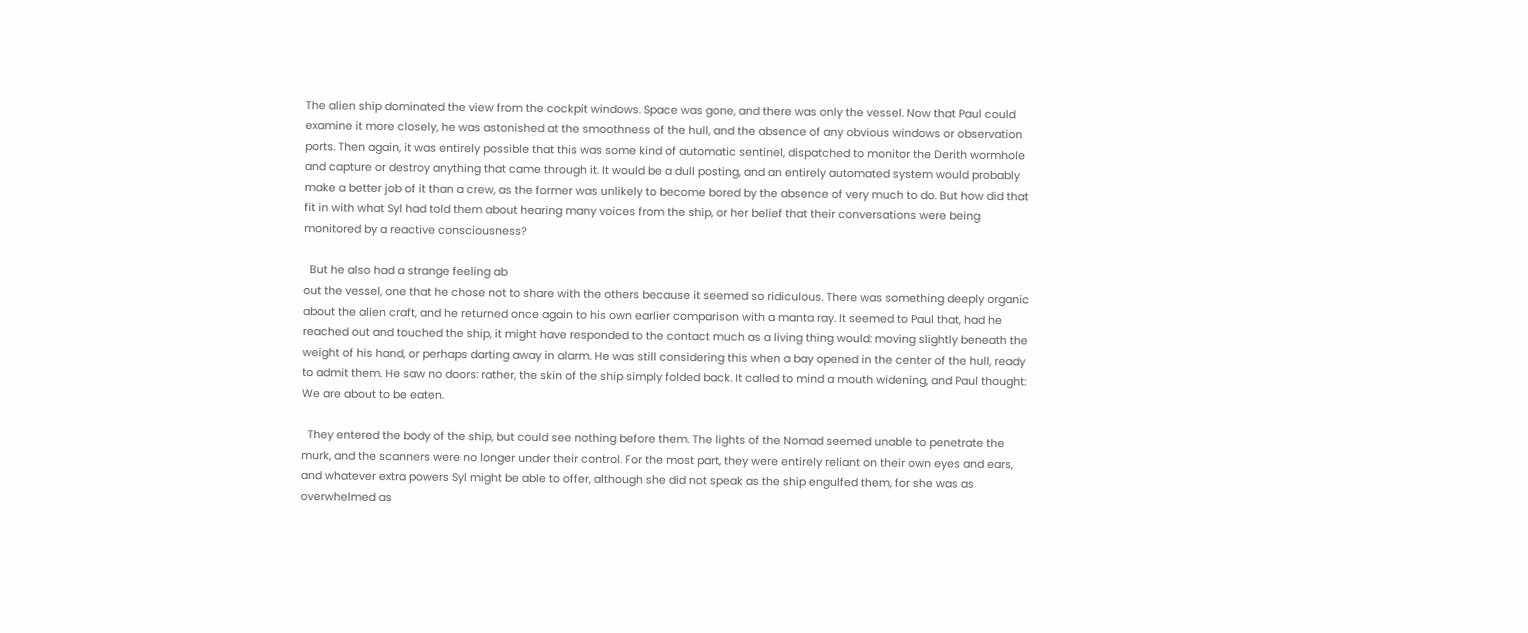The alien ship dominated the view from the cockpit windows. Space was gone, and there was only the vessel. Now that Paul could examine it more closely, he was astonished at the smoothness of the hull, and the absence of any obvious windows or observation ports. Then again, it was entirely possible that this was some kind of automatic sentinel, dispatched to monitor the Derith wormhole and capture or destroy anything that came through it. It would be a dull posting, and an entirely automated system would probably make a better job of it than a crew, as the former was unlikely to become bored by the absence of very much to do. But how did that fit in with what Syl had told them about hearing many voices from the ship, or her belief that their conversations were being monitored by a reactive consciousness?

  But he also had a strange feeling ab
out the vessel, one that he chose not to share with the others because it seemed so ridiculous. There was something deeply organic about the alien craft, and he returned once again to his own earlier comparison with a manta ray. It seemed to Paul that, had he reached out and touched the ship, it might have responded to the contact much as a living thing would: moving slightly beneath the weight of his hand, or perhaps darting away in alarm. He was still considering this when a bay opened in the center of the hull, ready to admit them. He saw no doors: rather, the skin of the ship simply folded back. It called to mind a mouth widening, and Paul thought: We are about to be eaten.

  They entered the body of the ship, but could see nothing before them. The lights of the Nomad seemed unable to penetrate the murk, and the scanners were no longer under their control. For the most part, they were entirely reliant on their own eyes and ears, and whatever extra powers Syl might be able to offer, although she did not speak as the ship engulfed them, for she was as overwhelmed as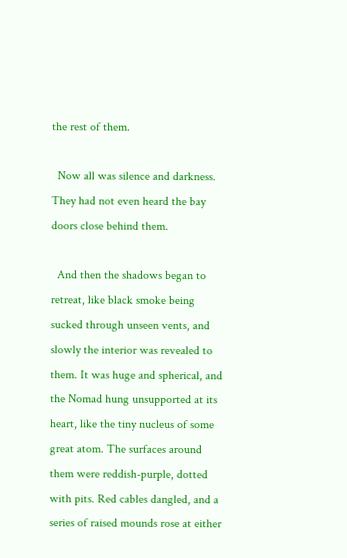the rest of them.

  Now all was silence and darkness. They had not even heard the bay doors close behind them.

  And then the shadows began to retreat, like black smoke being sucked through unseen vents, and slowly the interior was revealed to them. It was huge and spherical, and the Nomad hung unsupported at its heart, like the tiny nucleus of some great atom. The surfaces around them were reddish-purple, dotted with pits. Red cables dangled, and a series of raised mounds rose at either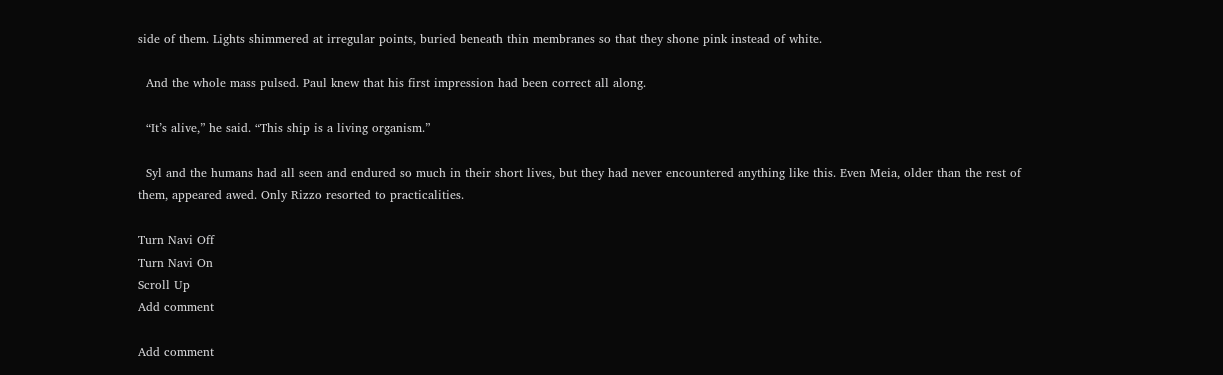side of them. Lights shimmered at irregular points, buried beneath thin membranes so that they shone pink instead of white.

  And the whole mass pulsed. Paul knew that his first impression had been correct all along.

  “It’s alive,” he said. “This ship is a living organism.”

  Syl and the humans had all seen and endured so much in their short lives, but they had never encountered anything like this. Even Meia, older than the rest of them, appeared awed. Only Rizzo resorted to practicalities.

Turn Navi Off
Turn Navi On
Scroll Up
Add comment

Add comment